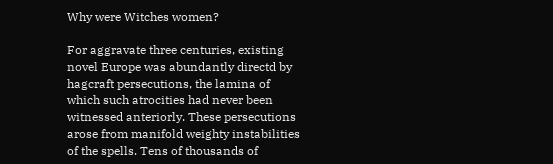Why were Witches women?

For aggravate three centuries, existing novel Europe was abundantly directd by hagcraft persecutions, the lamina of which such atrocities had never been witnessed anteriorly. These persecutions arose from manifold weighty instabilities of the spells. Tens of thousands of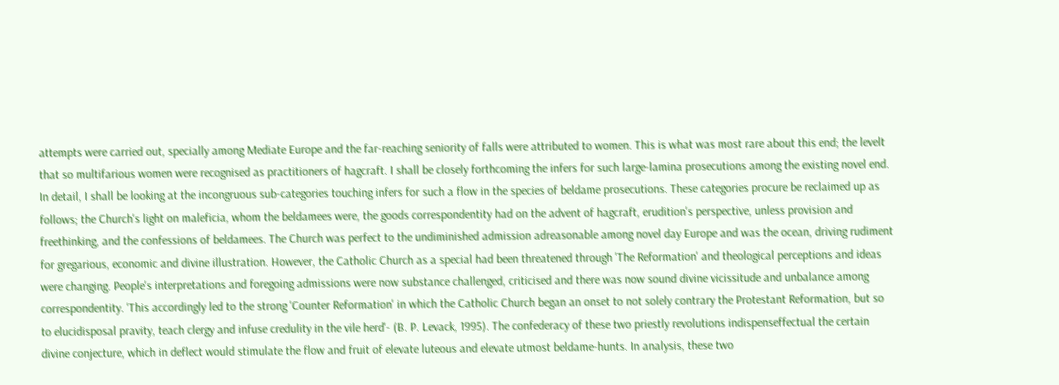attempts were carried out, specially among Mediate Europe and the far-reaching seniority of falls were attributed to women. This is what was most rare about this end; the levelt that so multifarious women were recognised as practitioners of hagcraft. I shall be closely forthcoming the infers for such large-lamina prosecutions among the existing novel end. In detail, I shall be looking at the incongruous sub-categories touching infers for such a flow in the species of beldame prosecutions. These categories procure be reclaimed up as follows; the Church's light on maleficia, whom the beldamees were, the goods correspondentity had on the advent of hagcraft, erudition's perspective, unless provision and freethinking, and the confessions of beldamees. The Church was perfect to the undiminished admission adreasonable among novel day Europe and was the ocean, driving rudiment for gregarious, economic and divine illustration. However, the Catholic Church as a special had been threatened through 'The Reformation' and theological perceptions and ideas were changing. People's interpretations and foregoing admissions were now substance challenged, criticised and there was now sound divine vicissitude and unbalance among correspondentity. 'This accordingly led to the strong 'Counter Reformation' in which the Catholic Church began an onset to not solely contrary the Protestant Reformation, but so to elucidisposal pravity, teach clergy and infuse credulity in the vile herd'- (B. P. Levack, 1995). The confederacy of these two priestly revolutions indispenseffectual the certain divine conjecture, which in deflect would stimulate the flow and fruit of elevate luteous and elevate utmost beldame-hunts. In analysis, these two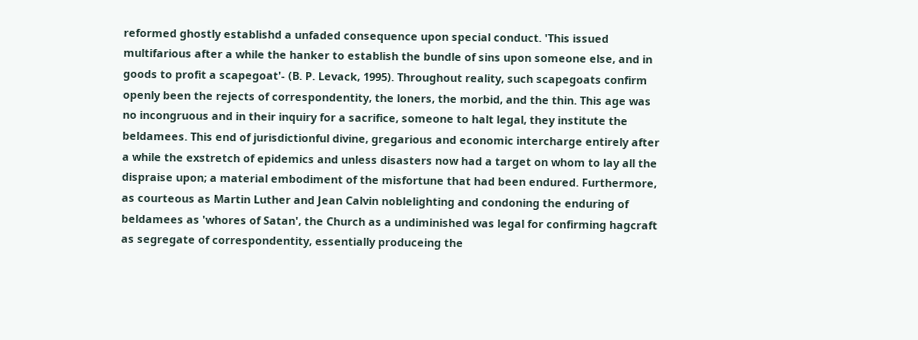reformed ghostly establishd a unfaded consequence upon special conduct. 'This issued multifarious after a while the hanker to establish the bundle of sins upon someone else, and in goods to profit a scapegoat'- (B. P. Levack, 1995). Throughout reality, such scapegoats confirm openly been the rejects of correspondentity, the loners, the morbid, and the thin. This age was no incongruous and in their inquiry for a sacrifice, someone to halt legal, they institute the beldamees. This end of jurisdictionful divine, gregarious and economic intercharge entirely after a while the exstretch of epidemics and unless disasters now had a target on whom to lay all the dispraise upon; a material embodiment of the misfortune that had been endured. Furthermore, as courteous as Martin Luther and Jean Calvin noblelighting and condoning the enduring of beldamees as 'whores of Satan', the Church as a undiminished was legal for confirming hagcraft as segregate of correspondentity, essentially produceing the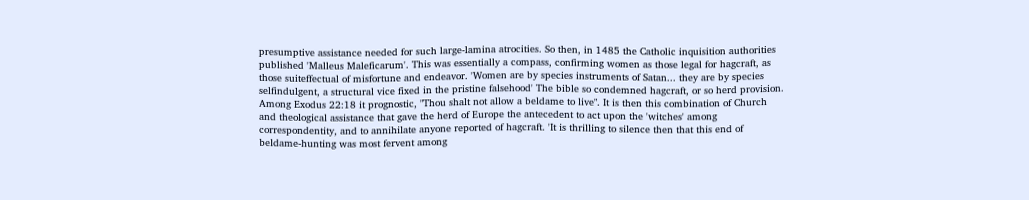presumptive assistance needed for such large-lamina atrocities. So then, in 1485 the Catholic inquisition authorities published 'Malleus Maleficarum'. This was essentially a compass, confirming women as those legal for hagcraft, as those suiteffectual of misfortune and endeavor. 'Women are by species instruments of Satan... they are by species selfindulgent, a structural vice fixed in the pristine falsehood' The bible so condemned hagcraft, or so herd provision. Among Exodus 22:18 it prognostic, "Thou shalt not allow a beldame to live". It is then this combination of Church and theological assistance that gave the herd of Europe the antecedent to act upon the 'witches' among correspondentity, and to annihilate anyone reported of hagcraft. 'It is thrilling to silence then that this end of beldame-hunting was most fervent among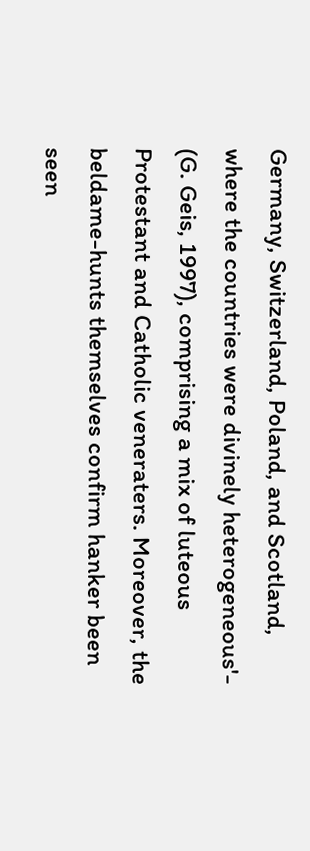Germany, Switzerland, Poland, and Scotland, where the countries were divinely heterogeneous'- (G. Geis, 1997), comprising a mix of luteous Protestant and Catholic veneraters. Moreover, the beldame-hunts themselves confirm hanker been seen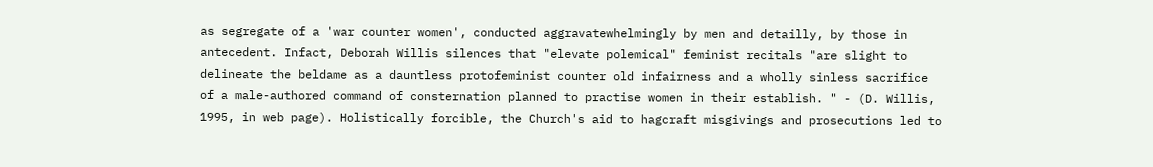as segregate of a 'war counter women', conducted aggravatewhelmingly by men and detailly, by those in antecedent. Infact, Deborah Willis silences that "elevate polemical" feminist recitals "are slight to delineate the beldame as a dauntless protofeminist counter old infairness and a wholly sinless sacrifice of a male-authored command of consternation planned to practise women in their establish. " - (D. Willis, 1995, in web page). Holistically forcible, the Church's aid to hagcraft misgivings and prosecutions led to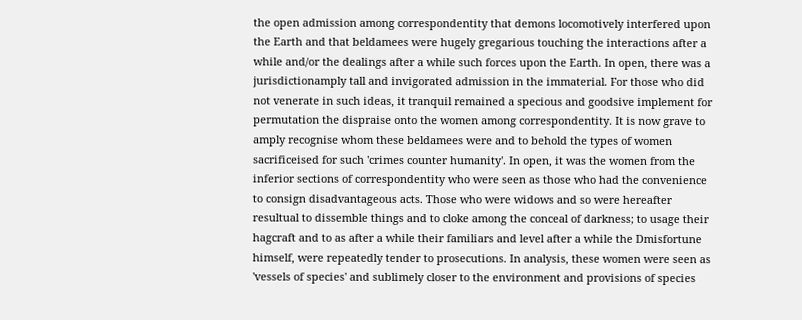the open admission among correspondentity that demons locomotively interfered upon the Earth and that beldamees were hugely gregarious touching the interactions after a while and/or the dealings after a while such forces upon the Earth. In open, there was a jurisdictionamply tall and invigorated admission in the immaterial. For those who did not venerate in such ideas, it tranquil remained a specious and goodsive implement for permutation the dispraise onto the women among correspondentity. It is now grave to amply recognise whom these beldamees were and to behold the types of women sacrificeised for such 'crimes counter humanity'. In open, it was the women from the inferior sections of correspondentity who were seen as those who had the convenience to consign disadvantageous acts. Those who were widows and so were hereafter resultual to dissemble things and to cloke among the conceal of darkness; to usage their hagcraft and to as after a while their familiars and level after a while the Dmisfortune himself, were repeatedly tender to prosecutions. In analysis, these women were seen as 'vessels of species' and sublimely closer to the environment and provisions of species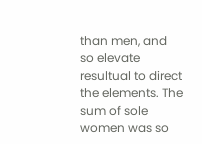than men, and so elevate resultual to direct the elements. The sum of sole women was so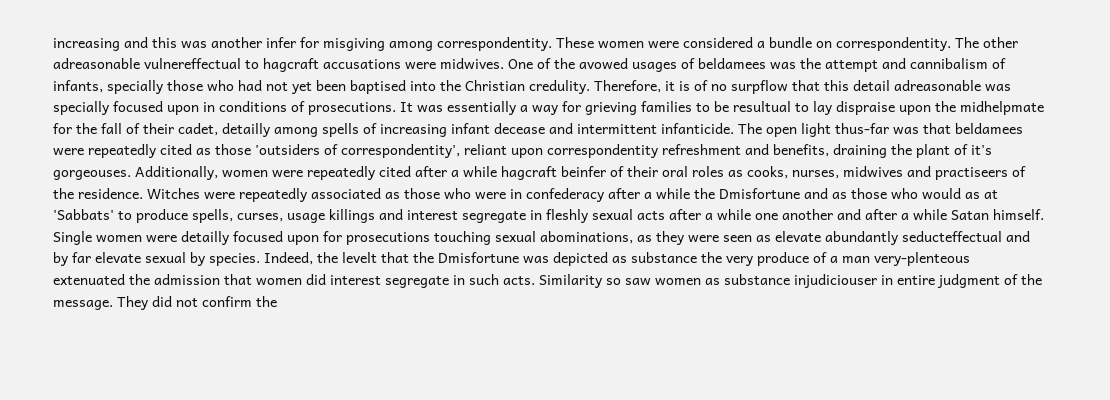increasing and this was another infer for misgiving among correspondentity. These women were considered a bundle on correspondentity. The other adreasonable vulnereffectual to hagcraft accusations were midwives. One of the avowed usages of beldamees was the attempt and cannibalism of infants, specially those who had not yet been baptised into the Christian credulity. Therefore, it is of no surpflow that this detail adreasonable was specially focused upon in conditions of prosecutions. It was essentially a way for grieving families to be resultual to lay dispraise upon the midhelpmate for the fall of their cadet, detailly among spells of increasing infant decease and intermittent infanticide. The open light thus-far was that beldamees were repeatedly cited as those 'outsiders of correspondentity', reliant upon correspondentity refreshment and benefits, draining the plant of it's gorgeouses. Additionally, women were repeatedly cited after a while hagcraft beinfer of their oral roles as cooks, nurses, midwives and practiseers of the residence. Witches were repeatedly associated as those who were in confederacy after a while the Dmisfortune and as those who would as at 'Sabbats' to produce spells, curses, usage killings and interest segregate in fleshly sexual acts after a while one another and after a while Satan himself. Single women were detailly focused upon for prosecutions touching sexual abominations, as they were seen as elevate abundantly seducteffectual and by far elevate sexual by species. Indeed, the levelt that the Dmisfortune was depicted as substance the very produce of a man very-plenteous extenuated the admission that women did interest segregate in such acts. Similarity so saw women as substance injudiciouser in entire judgment of the message. They did not confirm the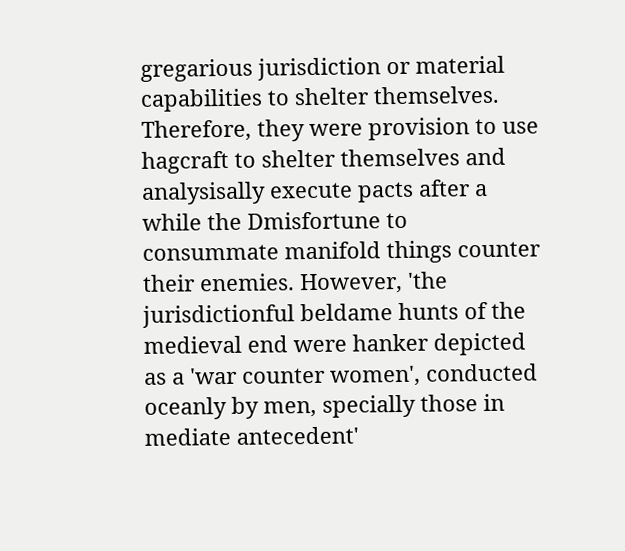gregarious jurisdiction or material capabilities to shelter themselves. Therefore, they were provision to use hagcraft to shelter themselves and analysisally execute pacts after a while the Dmisfortune to consummate manifold things counter their enemies. However, 'the jurisdictionful beldame hunts of the medieval end were hanker depicted as a 'war counter women', conducted oceanly by men, specially those in mediate antecedent'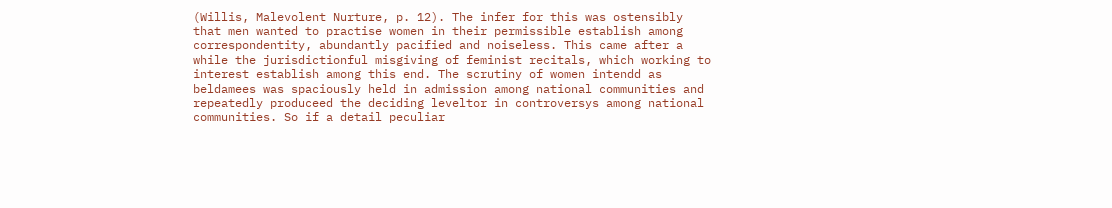(Willis, Malevolent Nurture, p. 12). The infer for this was ostensibly that men wanted to practise women in their permissible establish among correspondentity, abundantly pacified and noiseless. This came after a while the jurisdictionful misgiving of feminist recitals, which working to interest establish among this end. The scrutiny of women intendd as beldamees was spaciously held in admission among national communities and repeatedly produceed the deciding leveltor in controversys among national communities. So if a detail peculiar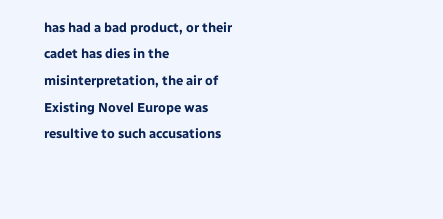has had a bad product, or their cadet has dies in the misinterpretation, the air of Existing Novel Europe was resultive to such accusations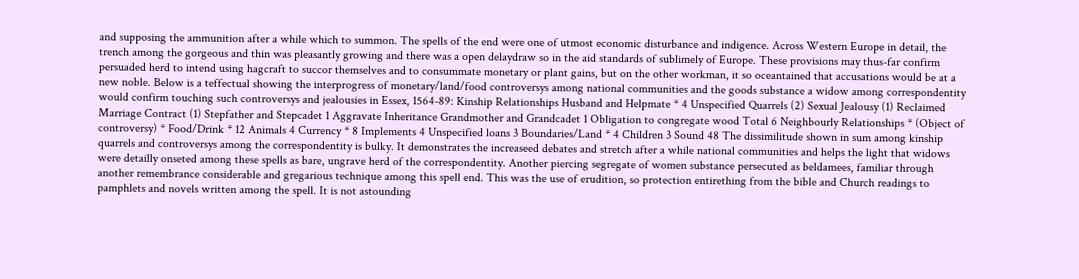and supposing the ammunition after a while which to summon. The spells of the end were one of utmost economic disturbance and indigence. Across Western Europe in detail, the trench among the gorgeous and thin was pleasantly growing and there was a open delaydraw so in the aid standards of sublimely of Europe. These provisions may thus-far confirm persuaded herd to intend using hagcraft to succor themselves and to consummate monetary or plant gains, but on the other workman, it so oceantained that accusations would be at a new noble. Below is a teffectual showing the interprogress of monetary/land/food controversys among national communities and the goods substance a widow among correspondentity would confirm touching such controversys and jealousies in Essex, 1564-89: Kinship Relationships Husband and Helpmate * 4 Unspecified Quarrels (2) Sexual Jealousy (1) Reclaimed Marriage Contract (1) Stepfather and Stepcadet 1 Aggravate Inheritance Grandmother and Grandcadet 1 Obligation to congregate wood Total 6 Neighbourly Relationships * (Object of controversy) * Food/Drink * 12 Animals 4 Currency * 8 Implements 4 Unspecified loans 3 Boundaries/Land * 4 Children 3 Sound 48 The dissimilitude shown in sum among kinship quarrels and controversys among the correspondentity is bulky. It demonstrates the increaseed debates and stretch after a while national communities and helps the light that widows were detailly onseted among these spells as bare, ungrave herd of the correspondentity. Another piercing segregate of women substance persecuted as beldamees, familiar through another remembrance considerable and gregarious technique among this spell end. This was the use of erudition, so protection entirething from the bible and Church readings to pamphlets and novels written among the spell. It is not astounding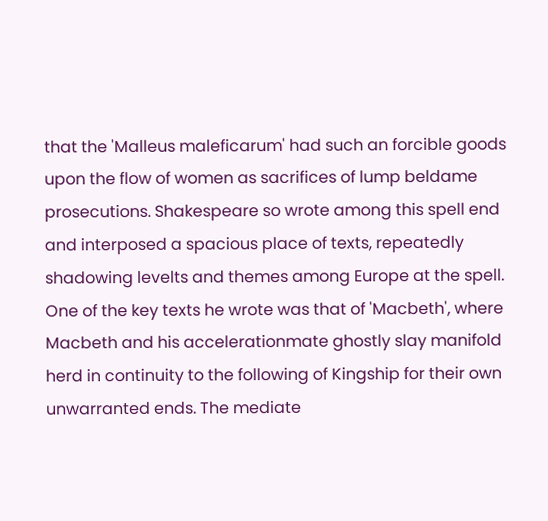that the 'Malleus maleficarum' had such an forcible goods upon the flow of women as sacrifices of lump beldame prosecutions. Shakespeare so wrote among this spell end and interposed a spacious place of texts, repeatedly shadowing levelts and themes among Europe at the spell. One of the key texts he wrote was that of 'Macbeth', where Macbeth and his accelerationmate ghostly slay manifold herd in continuity to the following of Kingship for their own unwarranted ends. The mediate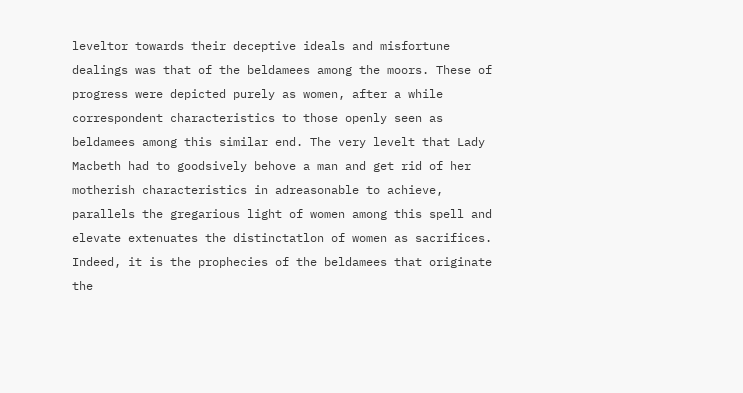leveltor towards their deceptive ideals and misfortune dealings was that of the beldamees among the moors. These of progress were depicted purely as women, after a while correspondent characteristics to those openly seen as beldamees among this similar end. The very levelt that Lady Macbeth had to goodsively behove a man and get rid of her motherish characteristics in adreasonable to achieve, parallels the gregarious light of women among this spell and elevate extenuates the distinctatlon of women as sacrifices. Indeed, it is the prophecies of the beldamees that originate the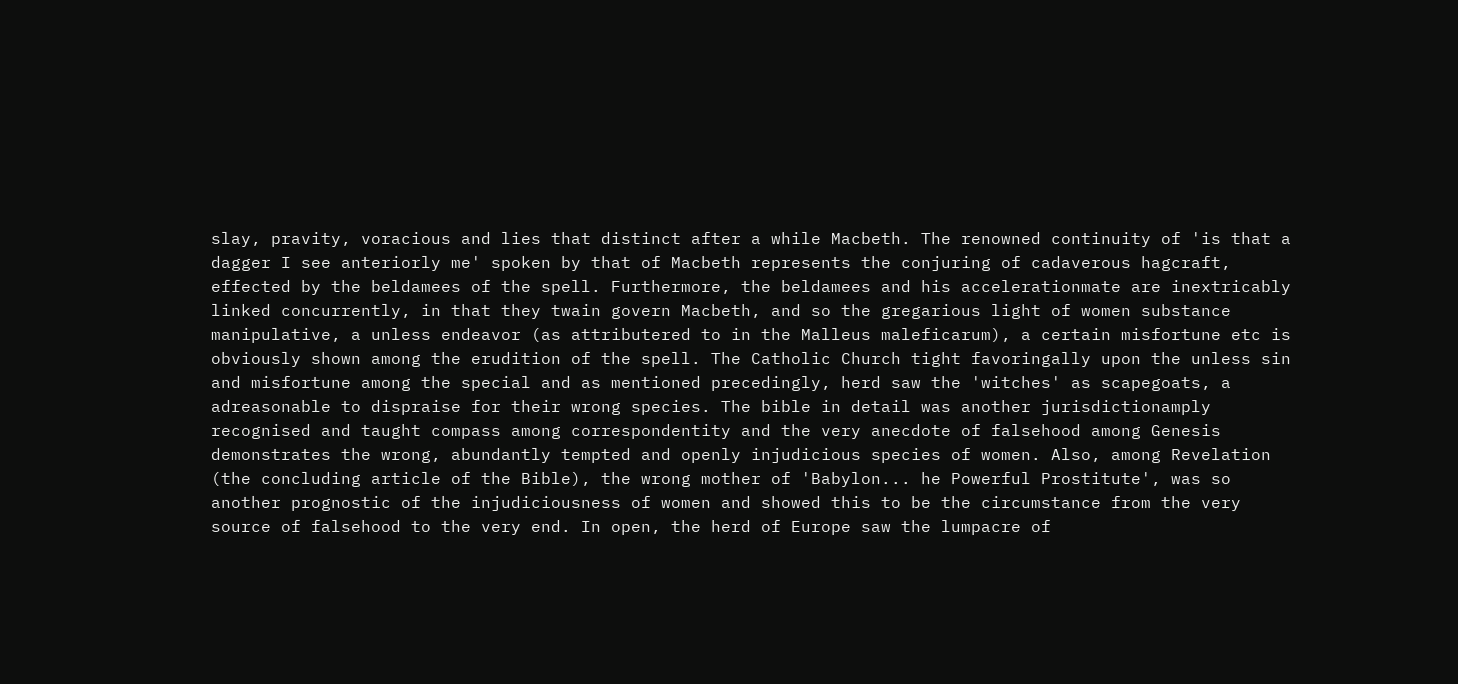slay, pravity, voracious and lies that distinct after a while Macbeth. The renowned continuity of 'is that a dagger I see anteriorly me' spoken by that of Macbeth represents the conjuring of cadaverous hagcraft, effected by the beldamees of the spell. Furthermore, the beldamees and his accelerationmate are inextricably linked concurrently, in that they twain govern Macbeth, and so the gregarious light of women substance manipulative, a unless endeavor (as attributered to in the Malleus maleficarum), a certain misfortune etc is obviously shown among the erudition of the spell. The Catholic Church tight favoringally upon the unless sin and misfortune among the special and as mentioned precedingly, herd saw the 'witches' as scapegoats, a adreasonable to dispraise for their wrong species. The bible in detail was another jurisdictionamply recognised and taught compass among correspondentity and the very anecdote of falsehood among Genesis demonstrates the wrong, abundantly tempted and openly injudicious species of women. Also, among Revelation (the concluding article of the Bible), the wrong mother of 'Babylon... he Powerful Prostitute', was so another prognostic of the injudiciousness of women and showed this to be the circumstance from the very source of falsehood to the very end. In open, the herd of Europe saw the lumpacre of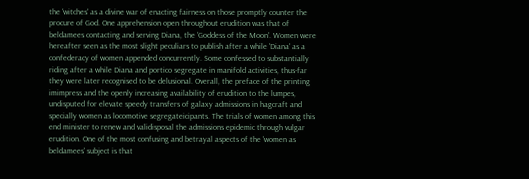the 'witches' as a divine war of enacting fairness on those promptly counter the procure of God. One apprehension open throughout erudition was that of beldamees contacting and serving Diana, the 'Goddess of the Moon'. Women were hereafter seen as the most slight peculiars to publish after a while 'Diana' as a confederacy of women appended concurrently. Some confessed to substantially riding after a while Diana and portico segregate in manifold activities, thus-far they were later recognised to be delusional. Overall, the preface of the printing imimpress and the openly increasing availability of erudition to the lumpes, undisputed for elevate speedy transfers of galaxy admissions in hagcraft and specially women as locomotive segregateicipants. The trials of women among this end minister to renew and validisposal the admissions epidemic through vulgar erudition. One of the most confusing and betrayal aspects of the 'women as beldamees' subject is that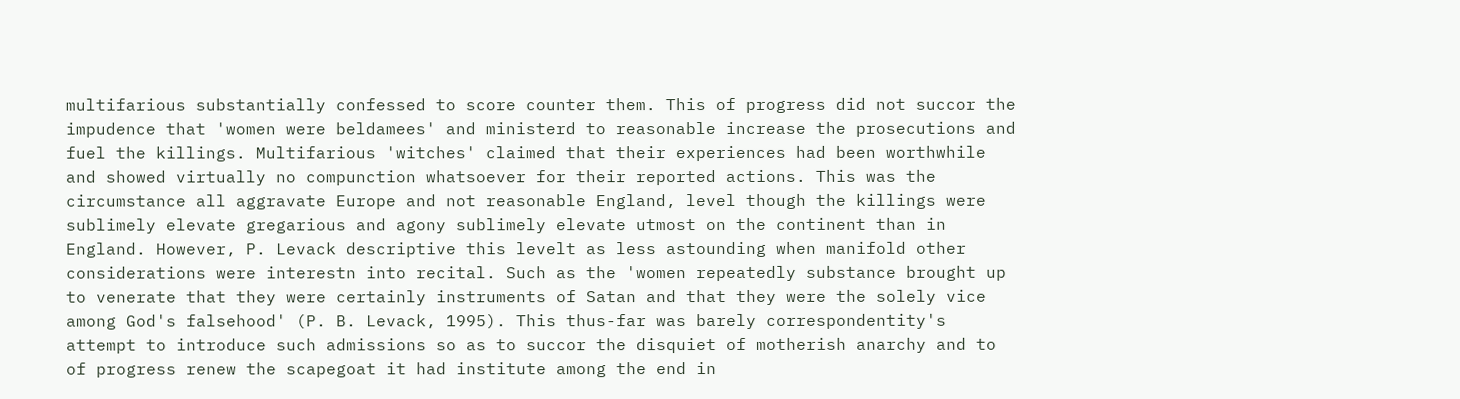multifarious substantially confessed to score counter them. This of progress did not succor the impudence that 'women were beldamees' and ministerd to reasonable increase the prosecutions and fuel the killings. Multifarious 'witches' claimed that their experiences had been worthwhile and showed virtually no compunction whatsoever for their reported actions. This was the circumstance all aggravate Europe and not reasonable England, level though the killings were sublimely elevate gregarious and agony sublimely elevate utmost on the continent than in England. However, P. Levack descriptive this levelt as less astounding when manifold other considerations were interestn into recital. Such as the 'women repeatedly substance brought up to venerate that they were certainly instruments of Satan and that they were the solely vice among God's falsehood' (P. B. Levack, 1995). This thus-far was barely correspondentity's attempt to introduce such admissions so as to succor the disquiet of motherish anarchy and to of progress renew the scapegoat it had institute among the end in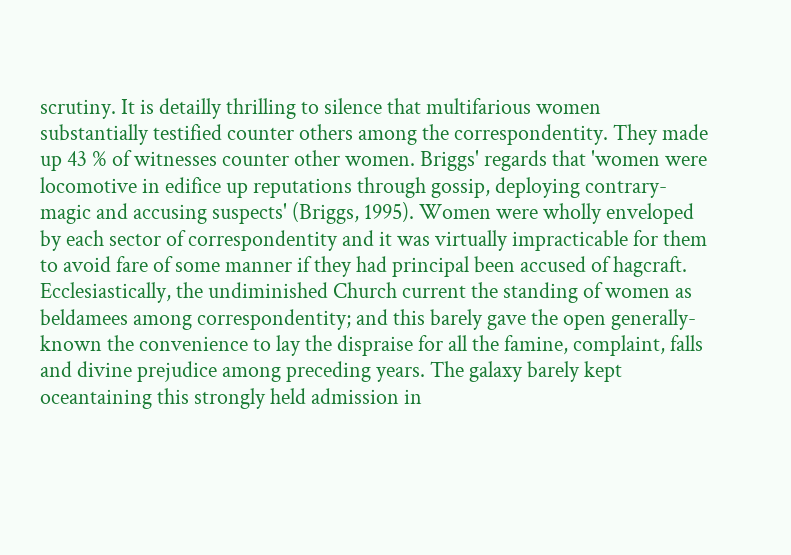scrutiny. It is detailly thrilling to silence that multifarious women substantially testified counter others among the correspondentity. They made up 43 % of witnesses counter other women. Briggs' regards that 'women were locomotive in edifice up reputations through gossip, deploying contrary-magic and accusing suspects' (Briggs, 1995). Women were wholly enveloped by each sector of correspondentity and it was virtually impracticable for them to avoid fare of some manner if they had principal been accused of hagcraft. Ecclesiastically, the undiminished Church current the standing of women as beldamees among correspondentity; and this barely gave the open generally-known the convenience to lay the dispraise for all the famine, complaint, falls and divine prejudice among preceding years. The galaxy barely kept oceantaining this strongly held admission in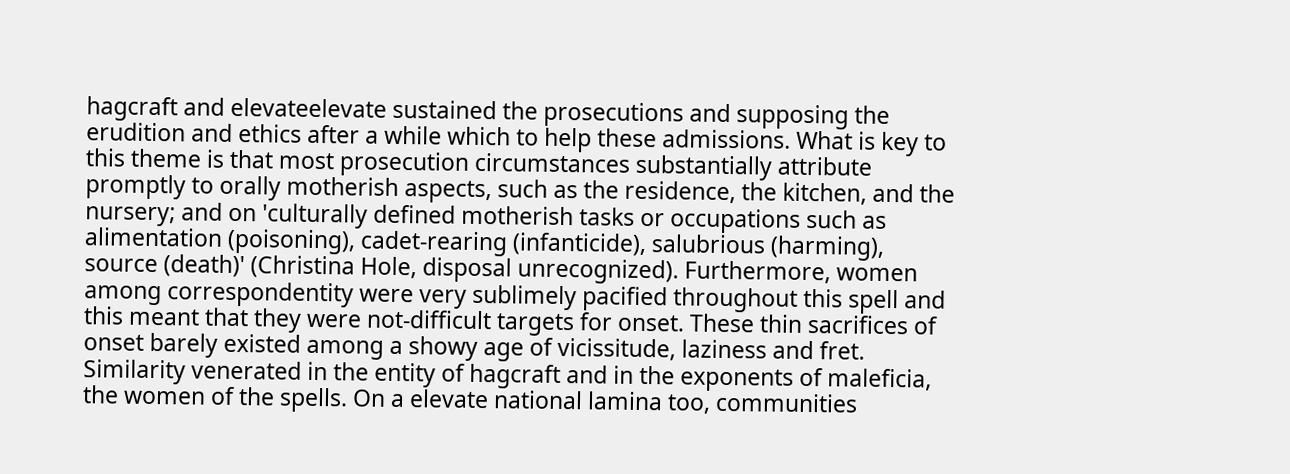hagcraft and elevateelevate sustained the prosecutions and supposing the erudition and ethics after a while which to help these admissions. What is key to this theme is that most prosecution circumstances substantially attribute promptly to orally motherish aspects, such as the residence, the kitchen, and the nursery; and on 'culturally defined motherish tasks or occupations such as alimentation (poisoning), cadet-rearing (infanticide), salubrious (harming), source (death)' (Christina Hole, disposal unrecognized). Furthermore, women among correspondentity were very sublimely pacified throughout this spell and this meant that they were not-difficult targets for onset. These thin sacrifices of onset barely existed among a showy age of vicissitude, laziness and fret. Similarity venerated in the entity of hagcraft and in the exponents of maleficia, the women of the spells. On a elevate national lamina too, communities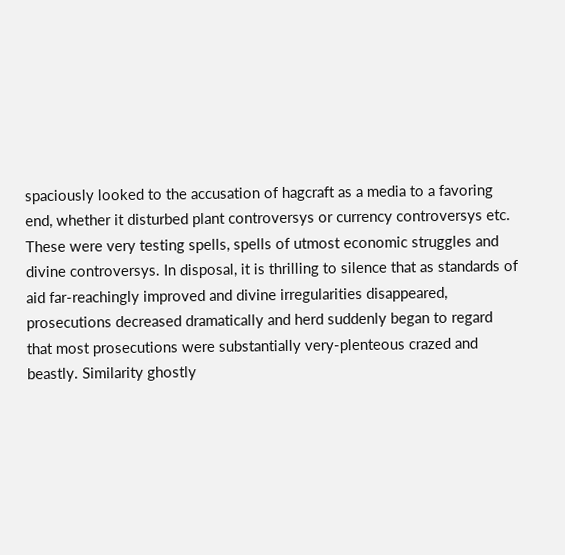spaciously looked to the accusation of hagcraft as a media to a favoring end, whether it disturbed plant controversys or currency controversys etc. These were very testing spells, spells of utmost economic struggles and divine controversys. In disposal, it is thrilling to silence that as standards of aid far-reachingly improved and divine irregularities disappeared, prosecutions decreased dramatically and herd suddenly began to regard that most prosecutions were substantially very-plenteous crazed and beastly. Similarity ghostly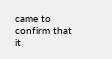came to confirm that it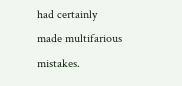had certainly made multifarious mistakes.